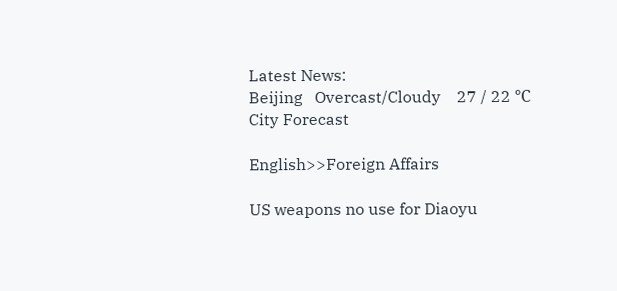Latest News:
Beijing   Overcast/Cloudy    27 / 22 ℃  City Forecast

English>>Foreign Affairs

US weapons no use for Diaoyu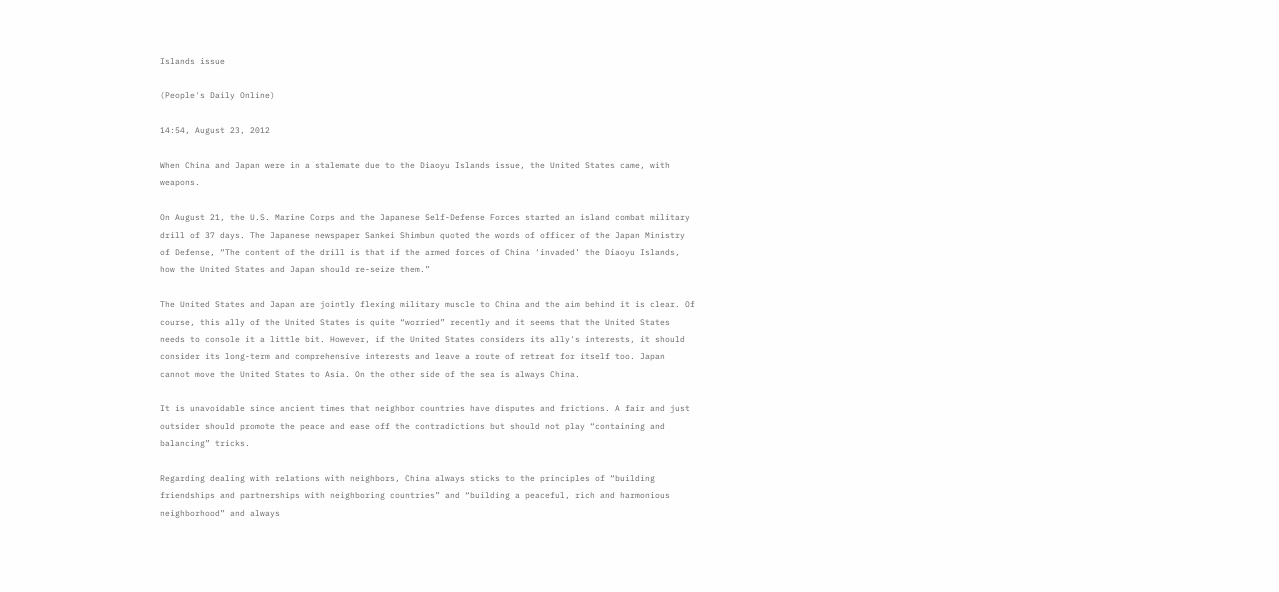Islands issue

(People's Daily Online)

14:54, August 23, 2012

When China and Japan were in a stalemate due to the Diaoyu Islands issue, the United States came, with weapons.

On August 21, the U.S. Marine Corps and the Japanese Self-Defense Forces started an island combat military drill of 37 days. The Japanese newspaper Sankei Shimbun quoted the words of officer of the Japan Ministry of Defense, “The content of the drill is that if the armed forces of China ‘invaded’ the Diaoyu Islands, how the United States and Japan should re-seize them.”

The United States and Japan are jointly flexing military muscle to China and the aim behind it is clear. Of course, this ally of the United States is quite “worried” recently and it seems that the United States needs to console it a little bit. However, if the United States considers its ally's interests, it should consider its long-term and comprehensive interests and leave a route of retreat for itself too. Japan cannot move the United States to Asia. On the other side of the sea is always China.

It is unavoidable since ancient times that neighbor countries have disputes and frictions. A fair and just outsider should promote the peace and ease off the contradictions but should not play “containing and balancing” tricks.

Regarding dealing with relations with neighbors, China always sticks to the principles of “building friendships and partnerships with neighboring countries” and “building a peaceful, rich and harmonious neighborhood” and always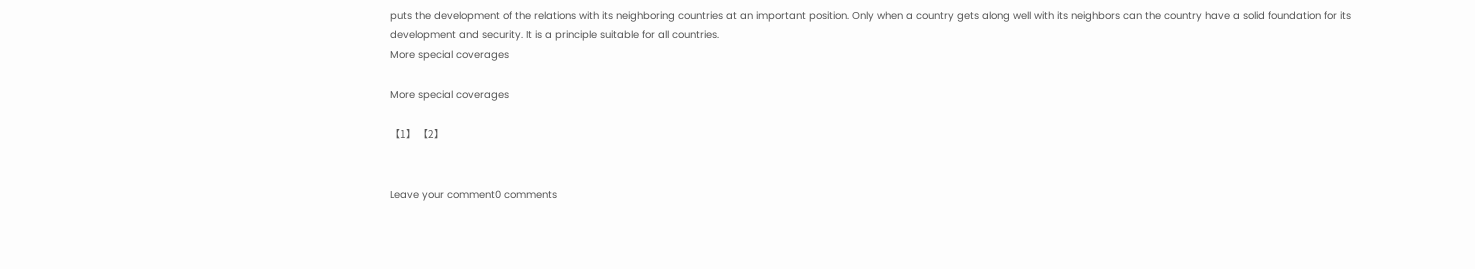puts the development of the relations with its neighboring countries at an important position. Only when a country gets along well with its neighbors can the country have a solid foundation for its development and security. It is a principle suitable for all countries.
More special coverages

More special coverages

【1】 【2】


Leave your comment0 comments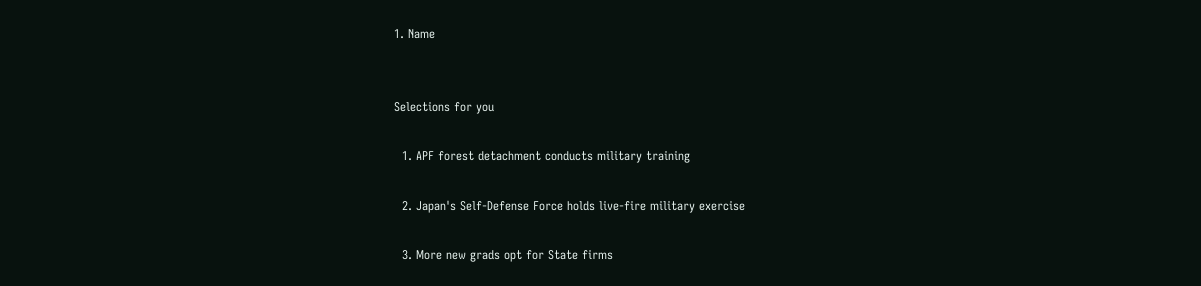1. Name


Selections for you

  1. APF forest detachment conducts military training

  2. Japan's Self-Defense Force holds live-fire military exercise

  3. More new grads opt for State firms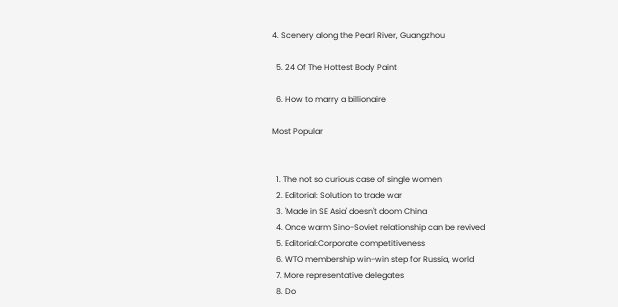4. Scenery along the Pearl River, Guangzhou

  5. 24 Of The Hottest Body Paint

  6. How to marry a billionaire

Most Popular


  1. The not so curious case of single women
  2. Editorial: Solution to trade war
  3. 'Made in SE Asia' doesn't doom China
  4. Once warm Sino-Soviet relationship can be revived
  5. Editorial:Corporate competitiveness
  6. WTO membership win-win step for Russia, world
  7. More representative delegates
  8. Do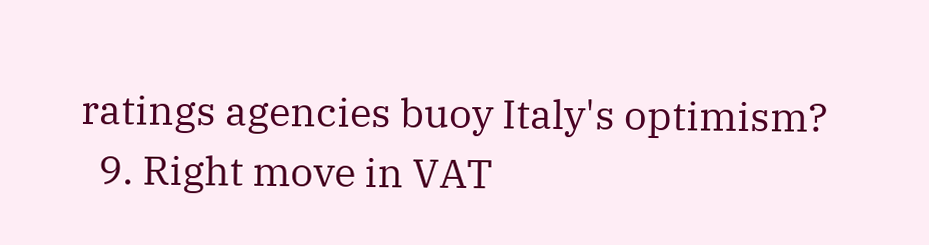ratings agencies buoy Italy's optimism?
  9. Right move in VAT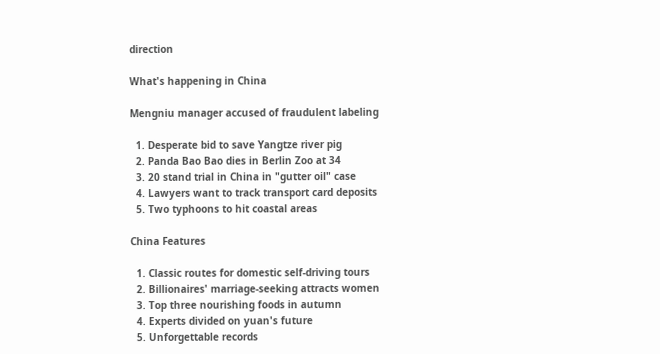direction

What's happening in China

Mengniu manager accused of fraudulent labeling

  1. Desperate bid to save Yangtze river pig
  2. Panda Bao Bao dies in Berlin Zoo at 34
  3. 20 stand trial in China in "gutter oil" case
  4. Lawyers want to track transport card deposits
  5. Two typhoons to hit coastal areas

China Features

  1. Classic routes for domestic self-driving tours
  2. Billionaires' marriage-seeking attracts women
  3. Top three nourishing foods in autumn
  4. Experts divided on yuan's future
  5. Unforgettable records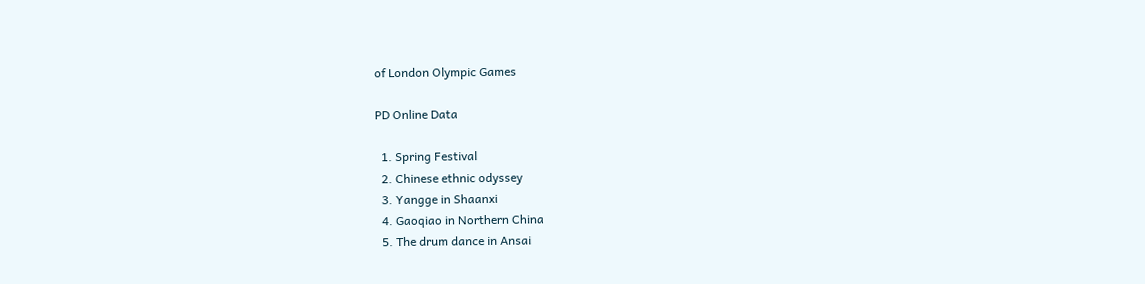of London Olympic Games

PD Online Data

  1. Spring Festival
  2. Chinese ethnic odyssey
  3. Yangge in Shaanxi
  4. Gaoqiao in Northern China
  5. The drum dance in Ansai